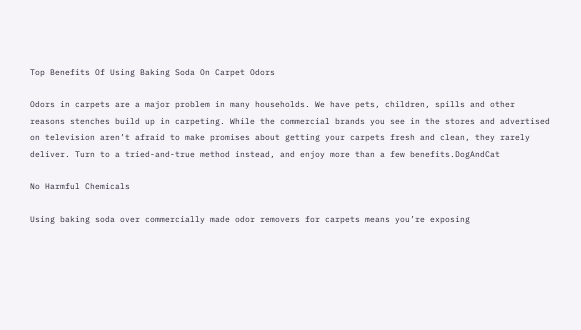Top Benefits Of Using Baking Soda On Carpet Odors

Odors in carpets are a major problem in many households. We have pets, children, spills and other reasons stenches build up in carpeting. While the commercial brands you see in the stores and advertised on television aren’t afraid to make promises about getting your carpets fresh and clean, they rarely deliver. Turn to a tried-and-true method instead, and enjoy more than a few benefits.DogAndCat

No Harmful Chemicals

Using baking soda over commercially made odor removers for carpets means you’re exposing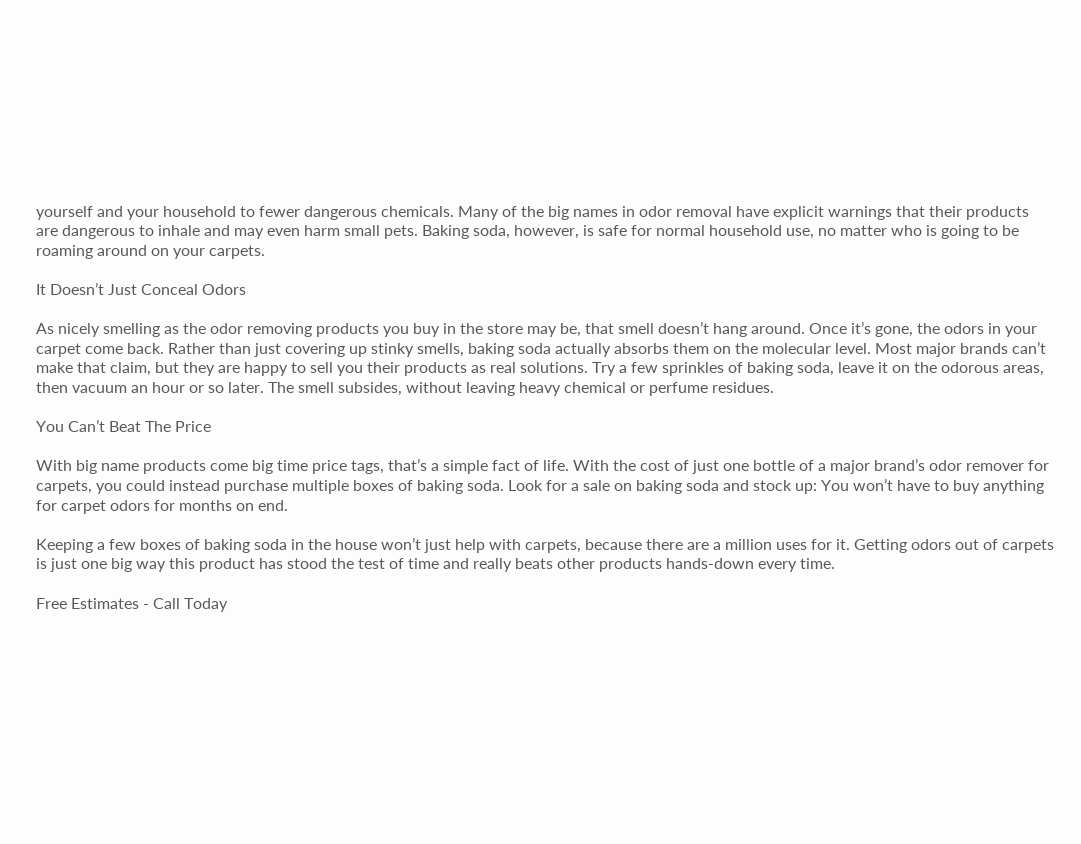yourself and your household to fewer dangerous chemicals. Many of the big names in odor removal have explicit warnings that their products are dangerous to inhale and may even harm small pets. Baking soda, however, is safe for normal household use, no matter who is going to be roaming around on your carpets.

It Doesn’t Just Conceal Odors

As nicely smelling as the odor removing products you buy in the store may be, that smell doesn’t hang around. Once it’s gone, the odors in your carpet come back. Rather than just covering up stinky smells, baking soda actually absorbs them on the molecular level. Most major brands can’t make that claim, but they are happy to sell you their products as real solutions. Try a few sprinkles of baking soda, leave it on the odorous areas, then vacuum an hour or so later. The smell subsides, without leaving heavy chemical or perfume residues.

You Can’t Beat The Price

With big name products come big time price tags, that’s a simple fact of life. With the cost of just one bottle of a major brand’s odor remover for carpets, you could instead purchase multiple boxes of baking soda. Look for a sale on baking soda and stock up: You won’t have to buy anything for carpet odors for months on end.

Keeping a few boxes of baking soda in the house won’t just help with carpets, because there are a million uses for it. Getting odors out of carpets is just one big way this product has stood the test of time and really beats other products hands-down every time.

Free Estimates - Call Today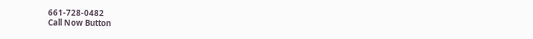661-728-0482
Call Now Button